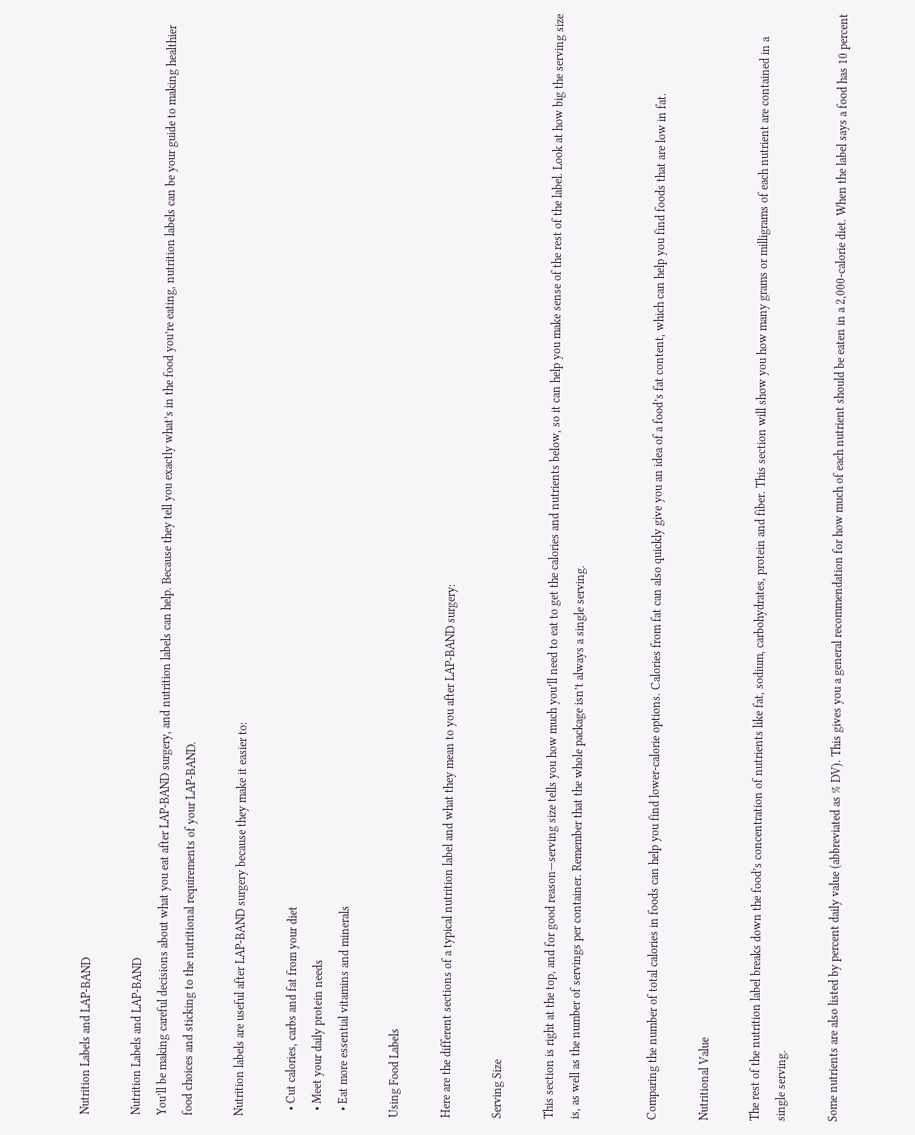Nutrition Labels and LAP-BAND

Nutrition Labels and LAP-BAND
You’ll be making careful decisions about what you eat after LAP-BAND surgery, and nutrition labels can help. Because they tell you exactly what’s in the food you’re eating, nutrition labels can be your guide to making healthier food choices and sticking to the nutritional requirements of your LAP-BAND.

Nutrition labels are useful after LAP-BAND surgery because they make it easier to:

  • Cut calories, carbs and fat from your diet
  • Meet your daily protein needs
  • Eat more essential vitamins and minerals

Using Food Labels

Here are the different sections of a typical nutrition label and what they mean to you after LAP-BAND surgery:

Serving Size

This section is right at the top, and for good reason—serving size tells you how much you’ll need to eat to get the calories and nutrients below, so it can help you make sense of the rest of the label. Look at how big the serving size is, as well as the number of servings per container. Remember that the whole package isn’t always a single serving.


Comparing the number of total calories in foods can help you find lower-calorie options. Calories from fat can also quickly give you an idea of a food’s fat content, which can help you find foods that are low in fat.

Nutritional Value

The rest of the nutrition label breaks down the food’s concentration of nutrients like fat, sodium, carbohydrates, protein and fiber. This section will show you how many grams or milligrams of each nutrient are contained in a single serving.

Some nutrients are also listed by percent daily value (abbreviated as % DV). This gives you a general recommendation for how much of each nutrient should be eaten in a 2,000-calorie diet. When the label says a food has 10 percent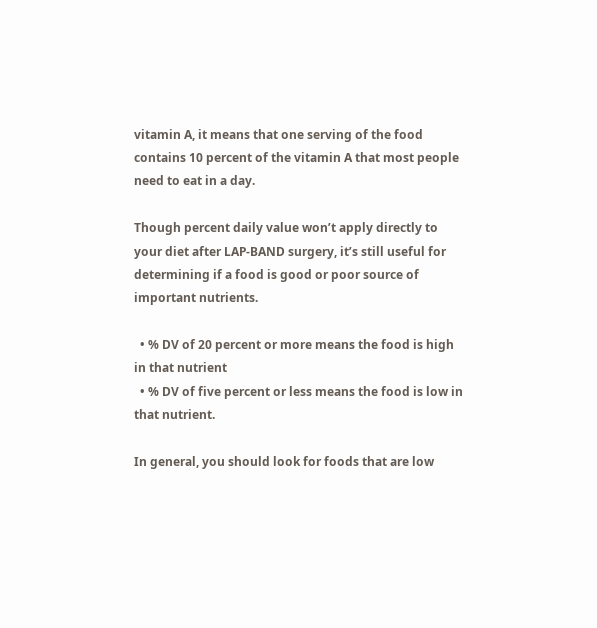vitamin A, it means that one serving of the food contains 10 percent of the vitamin A that most people need to eat in a day.

Though percent daily value won’t apply directly to your diet after LAP-BAND surgery, it’s still useful for determining if a food is good or poor source of important nutrients.

  • % DV of 20 percent or more means the food is high in that nutrient
  • % DV of five percent or less means the food is low in that nutrient.

In general, you should look for foods that are low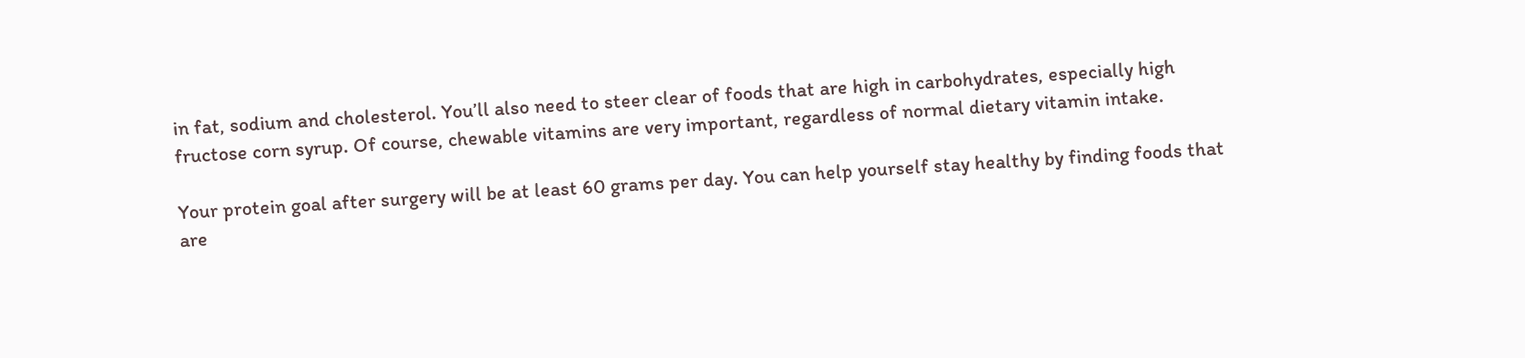in fat, sodium and cholesterol. You’ll also need to steer clear of foods that are high in carbohydrates, especially high fructose corn syrup. Of course, chewable vitamins are very important, regardless of normal dietary vitamin intake.

Your protein goal after surgery will be at least 60 grams per day. You can help yourself stay healthy by finding foods that are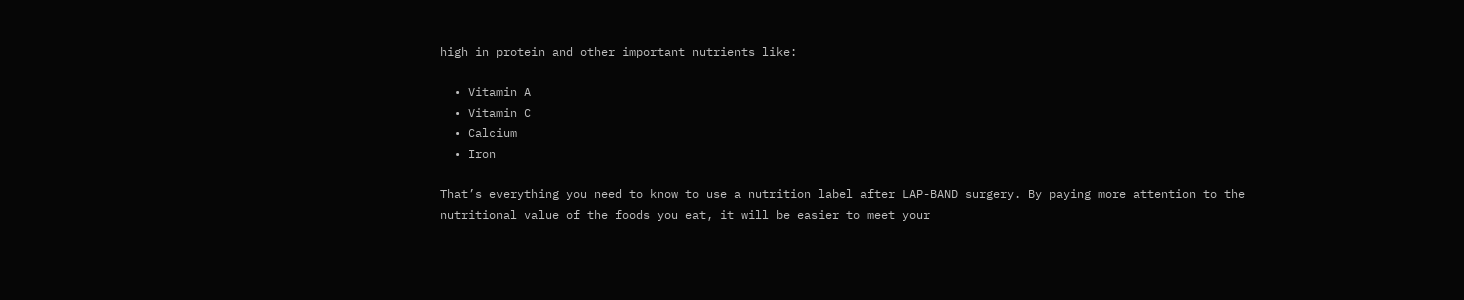high in protein and other important nutrients like:

  • Vitamin A
  • Vitamin C
  • Calcium
  • Iron

That’s everything you need to know to use a nutrition label after LAP-BAND surgery. By paying more attention to the nutritional value of the foods you eat, it will be easier to meet your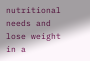nutritional needs and lose weight in a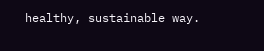healthy, sustainable way.